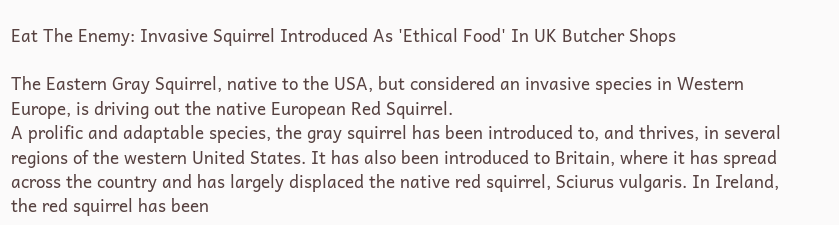Eat The Enemy: Invasive Squirrel Introduced As 'Ethical Food' In UK Butcher Shops

The Eastern Gray Squirrel, native to the USA, but considered an invasive species in Western Europe, is driving out the native European Red Squirrel.
A prolific and adaptable species, the gray squirrel has been introduced to, and thrives, in several regions of the western United States. It has also been introduced to Britain, where it has spread across the country and has largely displaced the native red squirrel, Sciurus vulgaris. In Ireland, the red squirrel has been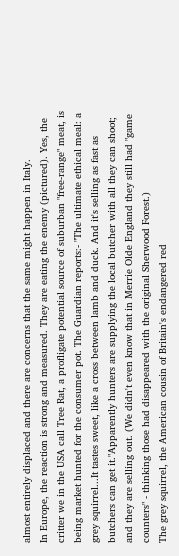almost entirely displaced and there are concerns that the same might happen in Italy.
In Europe, the reaction is strong and measured. They are eating the enemy (pictured). Yes, the critter we in the USA call Tree Rat, a profligate potential source of suburban "free-range" meat, is being market hunted for the consumer pot. The Guardian reports:- "The ultimate ethical meal: a grey squirrel...It tastes sweet, like a cross between lamb and duck. And it's selling as fast as butchers can get it."Apparently hunters are supplying the local butcher with all they can shoot; and they are selling out. (We didn't even know that in Merrie Olde England they still had "game counters" - thinking those had disappeared with the original Sherwood Forest.)
The grey squirrel, the American cousin of Britain's endangered red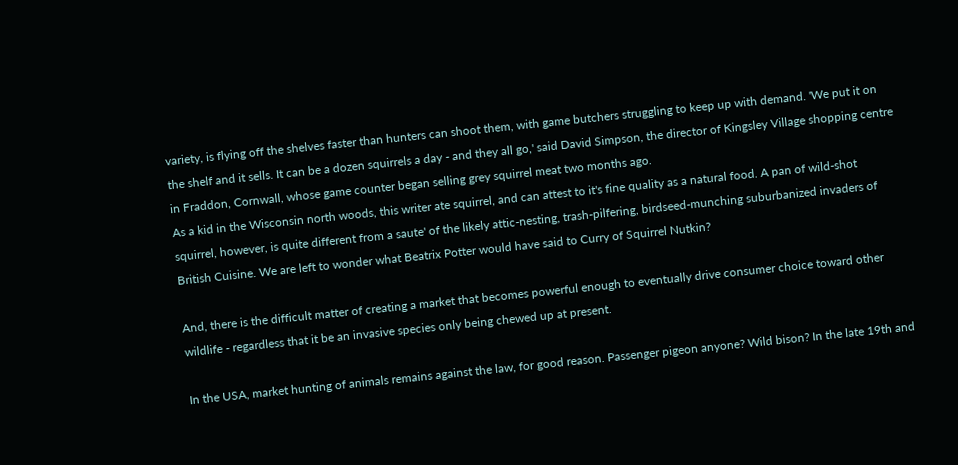variety, is flying off the shelves faster than hunters can shoot them, with game butchers struggling to keep up with demand. 'We put it on the shelf and it sells. It can be a dozen squirrels a day - and they all go,' said David Simpson, the director of Kingsley Village shopping centre in Fraddon, Cornwall, whose game counter began selling grey squirrel meat two months ago.
As a kid in the Wisconsin north woods, this writer ate squirrel, and can attest to it's fine quality as a natural food. A pan of wild-shot squirrel, however, is quite different from a saute' of the likely attic-nesting, trash-pilfering, birdseed-munching suburbanized invaders of British Cuisine. We are left to wonder what Beatrix Potter would have said to Curry of Squirrel Nutkin?

And, there is the difficult matter of creating a market that becomes powerful enough to eventually drive consumer choice toward other wildlife - regardless that it be an invasive species only being chewed up at present.

In the USA, market hunting of animals remains against the law, for good reason. Passenger pigeon anyone? Wild bison? In the late 19th and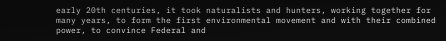early 20th centuries, it took naturalists and hunters, working together for many years, to form the first environmental movement and with their combined power, to convince Federal and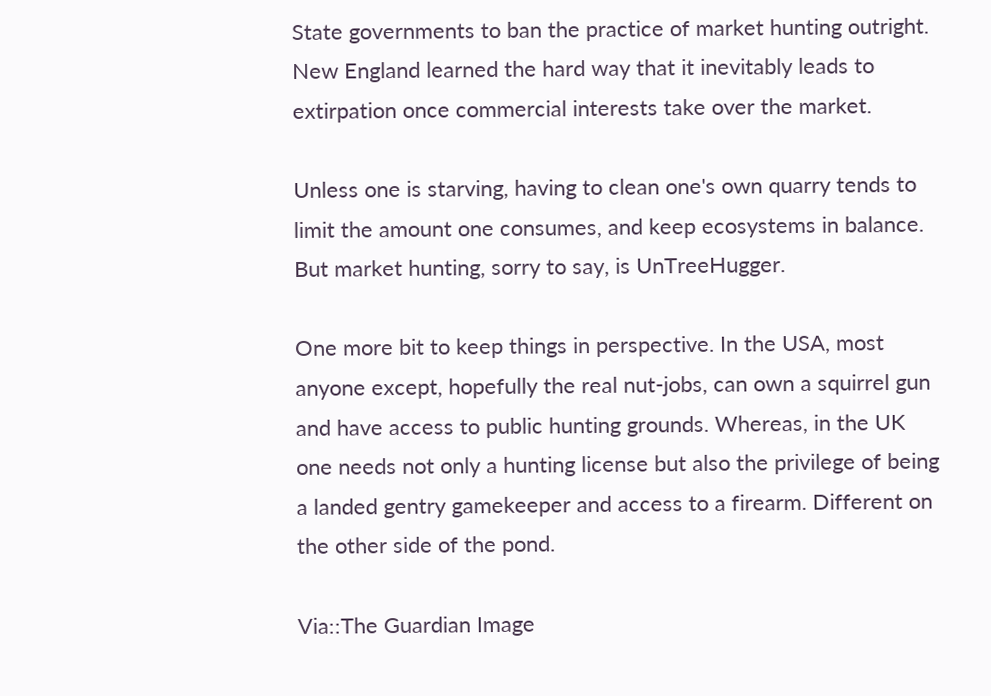State governments to ban the practice of market hunting outright. New England learned the hard way that it inevitably leads to extirpation once commercial interests take over the market.

Unless one is starving, having to clean one's own quarry tends to limit the amount one consumes, and keep ecosystems in balance. But market hunting, sorry to say, is UnTreeHugger.

One more bit to keep things in perspective. In the USA, most anyone except, hopefully the real nut-jobs, can own a squirrel gun and have access to public hunting grounds. Whereas, in the UK one needs not only a hunting license but also the privilege of being a landed gentry gamekeeper and access to a firearm. Different on the other side of the pond.

Via::The Guardian Image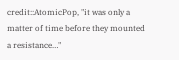credit::AtomicPop, "it was only a matter of time before they mounted a resistance…"